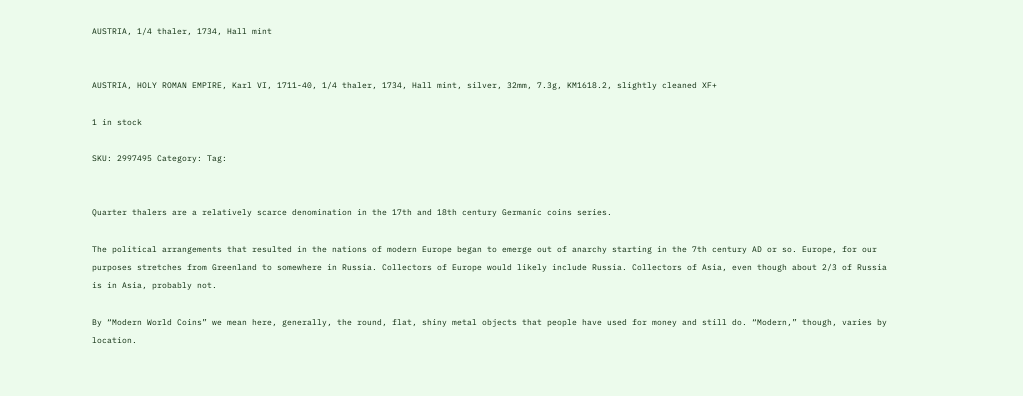AUSTRIA, 1/4 thaler, 1734, Hall mint


AUSTRIA, HOLY ROMAN EMPIRE, Karl VI, 1711-40, 1/4 thaler, 1734, Hall mint, silver, 32mm, 7.3g, KM1618.2, slightly cleaned XF+

1 in stock

SKU: 2997495 Category: Tag:


Quarter thalers are a relatively scarce denomination in the 17th and 18th century Germanic coins series.

The political arrangements that resulted in the nations of modern Europe began to emerge out of anarchy starting in the 7th century AD or so. Europe, for our purposes stretches from Greenland to somewhere in Russia. Collectors of Europe would likely include Russia. Collectors of Asia, even though about 2/3 of Russia is in Asia, probably not.

By “Modern World Coins” we mean here, generally, the round, flat, shiny metal objects that people have used for money and still do. “Modern,” though, varies by location.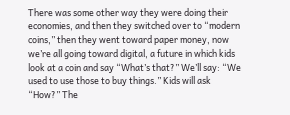There was some other way they were doing their economies, and then they switched over to “modern coins,” then they went toward paper money, now we’re all going toward digital, a future in which kids look at a coin and say “What’s that?” We’ll say: “We used to use those to buy things.” Kids will ask “How?” The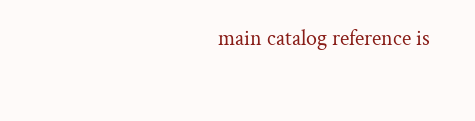main catalog reference is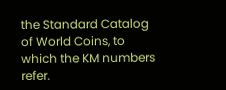the Standard Catalog of World Coins, to which the KM numbers refer.